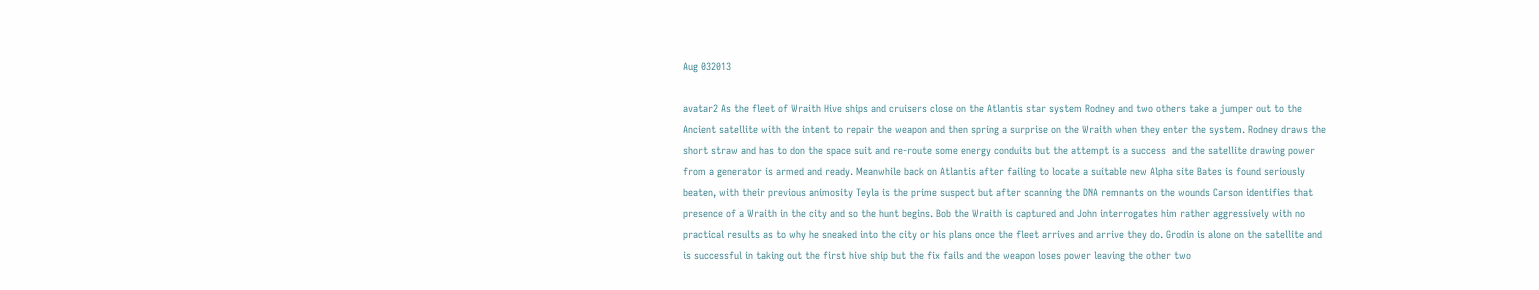Aug 032013

avatar2 As the fleet of Wraith Hive ships and cruisers close on the Atlantis star system Rodney and two others take a jumper out to the Ancient satellite with the intent to repair the weapon and then spring a surprise on the Wraith when they enter the system. Rodney draws the short straw and has to don the space suit and re-route some energy conduits but the attempt is a success  and the satellite drawing power from a generator is armed and ready. Meanwhile back on Atlantis after failing to locate a suitable new Alpha site Bates is found seriously beaten, with their previous animosity Teyla is the prime suspect but after scanning the DNA remnants on the wounds Carson identifies that presence of a Wraith in the city and so the hunt begins. Bob the Wraith is captured and John interrogates him rather aggressively with no practical results as to why he sneaked into the city or his plans once the fleet arrives and arrive they do. Grodin is alone on the satellite and is successful in taking out the first hive ship but the fix fails and the weapon loses power leaving the other two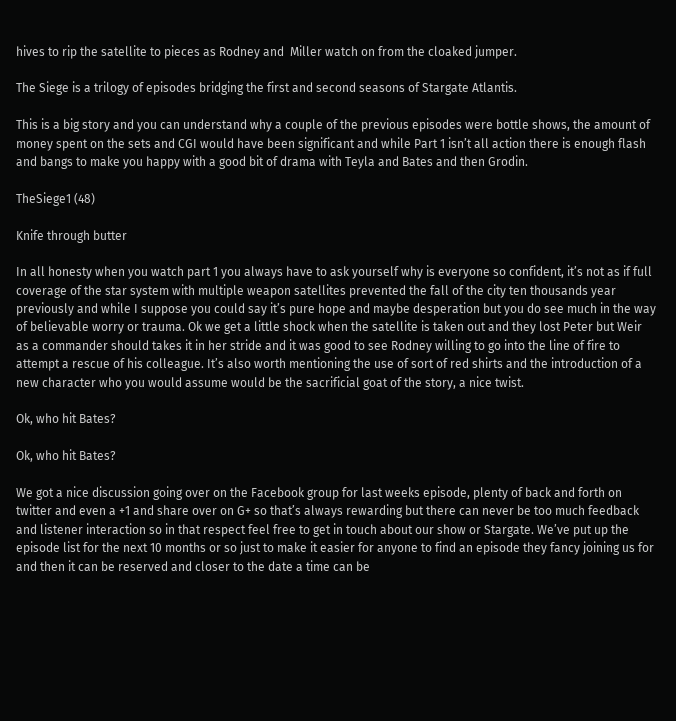hives to rip the satellite to pieces as Rodney and  Miller watch on from the cloaked jumper.

The Siege is a trilogy of episodes bridging the first and second seasons of Stargate Atlantis.

This is a big story and you can understand why a couple of the previous episodes were bottle shows, the amount of money spent on the sets and CGI would have been significant and while Part 1 isn’t all action there is enough flash and bangs to make you happy with a good bit of drama with Teyla and Bates and then Grodin.

TheSiege1 (48)

Knife through butter

In all honesty when you watch part 1 you always have to ask yourself why is everyone so confident, it’s not as if full coverage of the star system with multiple weapon satellites prevented the fall of the city ten thousands year previously and while I suppose you could say it’s pure hope and maybe desperation but you do see much in the way of believable worry or trauma. Ok we get a little shock when the satellite is taken out and they lost Peter but Weir as a commander should takes it in her stride and it was good to see Rodney willing to go into the line of fire to attempt a rescue of his colleague. It’s also worth mentioning the use of sort of red shirts and the introduction of a new character who you would assume would be the sacrificial goat of the story, a nice twist.

Ok, who hit Bates?

Ok, who hit Bates?

We got a nice discussion going over on the Facebook group for last weeks episode, plenty of back and forth on twitter and even a +1 and share over on G+ so that’s always rewarding but there can never be too much feedback and listener interaction so in that respect feel free to get in touch about our show or Stargate. We’ve put up the episode list for the next 10 months or so just to make it easier for anyone to find an episode they fancy joining us for and then it can be reserved and closer to the date a time can be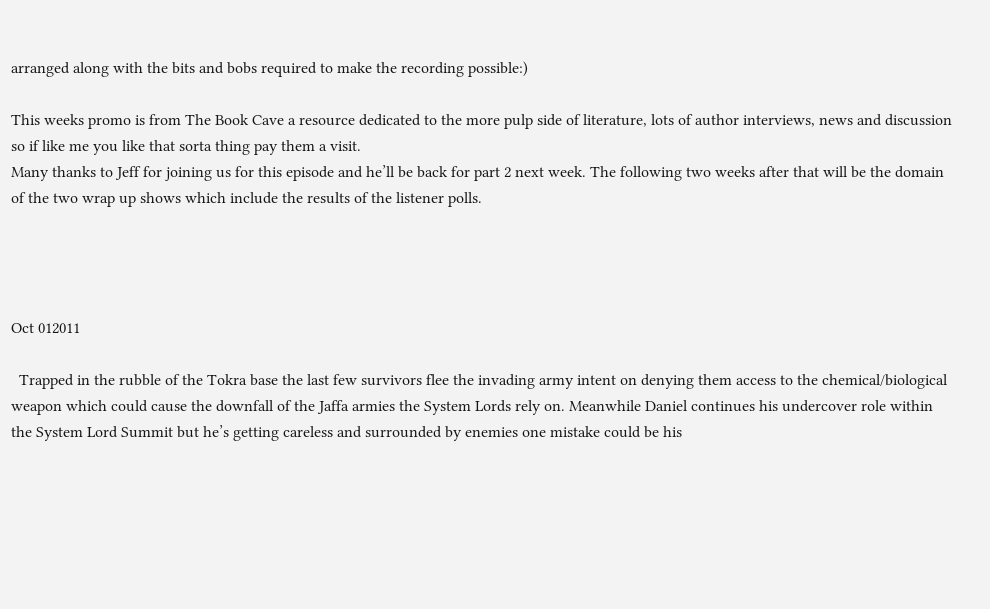arranged along with the bits and bobs required to make the recording possible:)

This weeks promo is from The Book Cave a resource dedicated to the more pulp side of literature, lots of author interviews, news and discussion so if like me you like that sorta thing pay them a visit.
Many thanks to Jeff for joining us for this episode and he’ll be back for part 2 next week. The following two weeks after that will be the domain of the two wrap up shows which include the results of the listener polls.




Oct 012011

  Trapped in the rubble of the Tokra base the last few survivors flee the invading army intent on denying them access to the chemical/biological weapon which could cause the downfall of the Jaffa armies the System Lords rely on. Meanwhile Daniel continues his undercover role within the System Lord Summit but he’s getting careless and surrounded by enemies one mistake could be his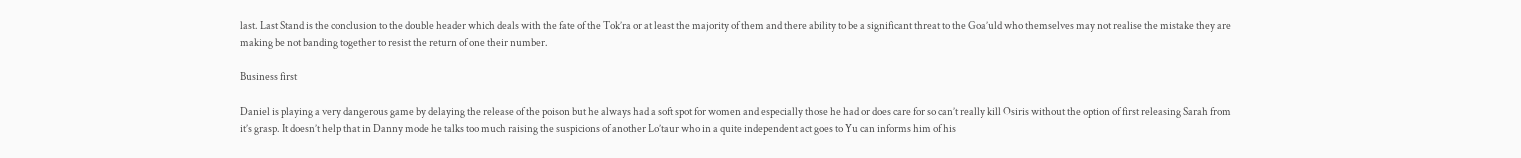last. Last Stand is the conclusion to the double header which deals with the fate of the Tok’ra or at least the majority of them and there ability to be a significant threat to the Goa’uld who themselves may not realise the mistake they are making be not banding together to resist the return of one their number.

Business first

Daniel is playing a very dangerous game by delaying the release of the poison but he always had a soft spot for women and especially those he had or does care for so can’t really kill Osiris without the option of first releasing Sarah from it’s grasp. It doesn’t help that in Danny mode he talks too much raising the suspicions of another Lo’taur who in a quite independent act goes to Yu can informs him of his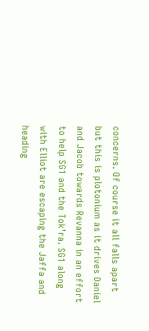concerns. Of course it all falls apart but this is plotonium as it drives Daniel and Jacob towards Revanna in an effort to help SG1 and the Tok’ra. SG1 along with Elliot are escaping the Jaffa and heading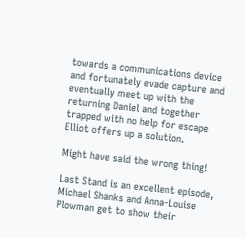towards a communications device and fortunately evade capture and eventually meet up with the returning Daniel and together trapped with no help for escape Elliot offers up a solution.

Might have said the wrong thing!

Last Stand is an excellent episode, Michael Shanks and Anna-Louise Plowman get to show their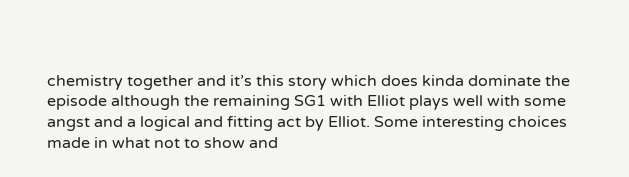chemistry together and it’s this story which does kinda dominate the episode although the remaining SG1 with Elliot plays well with some angst and a logical and fitting act by Elliot. Some interesting choices made in what not to show and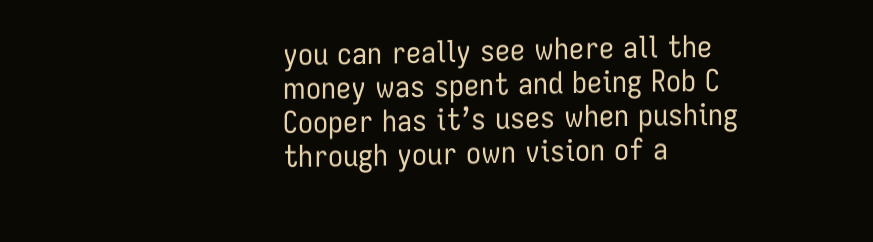you can really see where all the money was spent and being Rob C Cooper has it’s uses when pushing through your own vision of a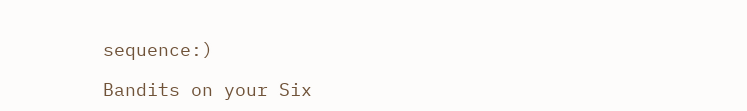sequence:)

Bandits on your Six